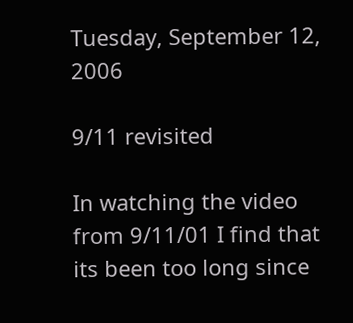Tuesday, September 12, 2006

9/11 revisited

In watching the video from 9/11/01 I find that its been too long since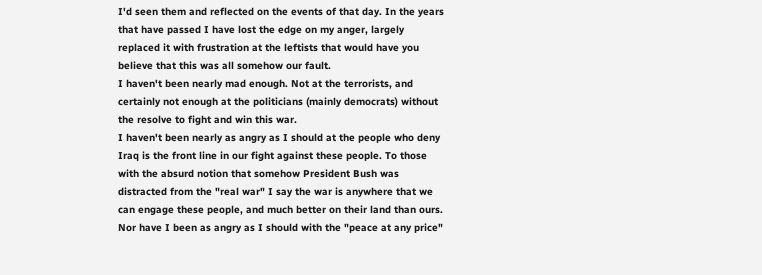I'd seen them and reflected on the events of that day. In the years that have passed I have lost the edge on my anger, largely replaced it with frustration at the leftists that would have you believe that this was all somehow our fault.
I haven't been nearly mad enough. Not at the terrorists, and certainly not enough at the politicians (mainly democrats) without the resolve to fight and win this war.
I haven't been nearly as angry as I should at the people who deny Iraq is the front line in our fight against these people. To those with the absurd notion that somehow President Bush was distracted from the "real war" I say the war is anywhere that we can engage these people, and much better on their land than ours.
Nor have I been as angry as I should with the "peace at any price"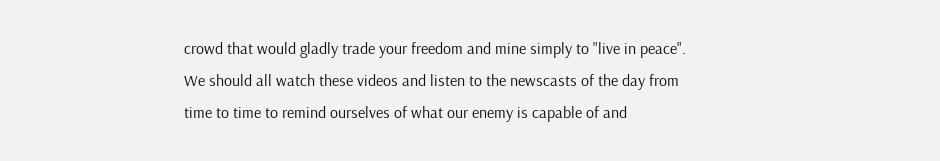crowd that would gladly trade your freedom and mine simply to "live in peace".
We should all watch these videos and listen to the newscasts of the day from time to time to remind ourselves of what our enemy is capable of and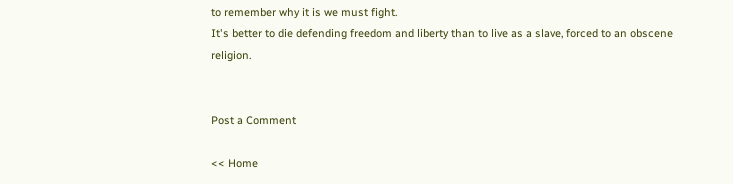to remember why it is we must fight.
It's better to die defending freedom and liberty than to live as a slave, forced to an obscene religion.


Post a Comment

<< Home